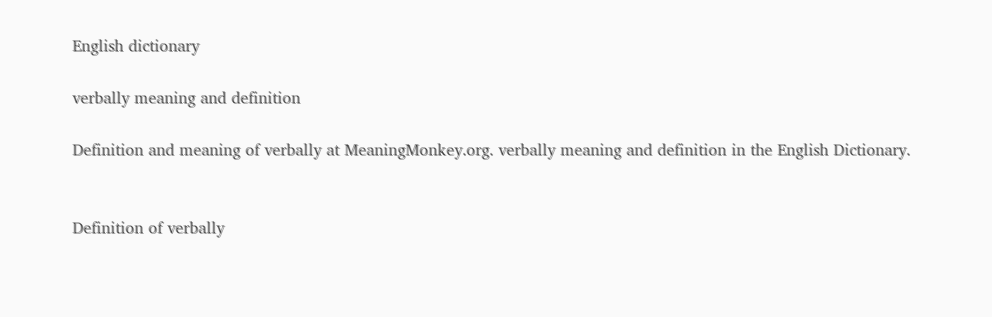English dictionary

verbally meaning and definition

Definition and meaning of verbally at MeaningMonkey.org. verbally meaning and definition in the English Dictionary.


Definition of verbally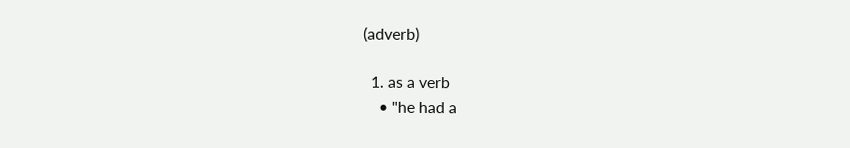(adverb)

  1. as a verb
    • "he had a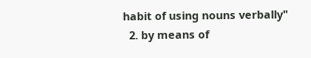habit of using nouns verbally"
  2. by means of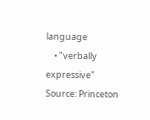language
    • "verbally expressive"
Source: Princeton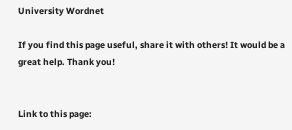University Wordnet

If you find this page useful, share it with others! It would be a great help. Thank you!


Link to this page: